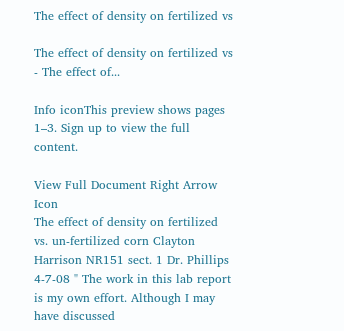The effect of density on fertilized vs

The effect of density on fertilized vs - The effect of...

Info iconThis preview shows pages 1–3. Sign up to view the full content.

View Full Document Right Arrow Icon
The effect of density on fertilized vs. un-fertilized corn Clayton Harrison NR151 sect. 1 Dr. Phillips 4-7-08 " The work in this lab report is my own effort. Although I may have discussed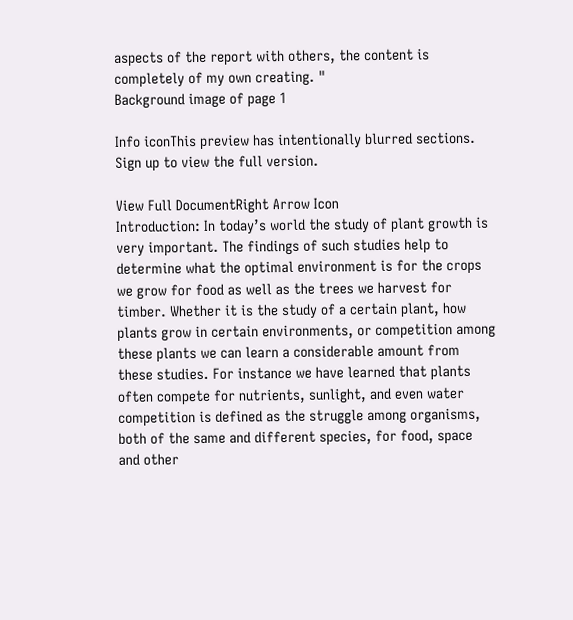aspects of the report with others, the content is completely of my own creating. "
Background image of page 1

Info iconThis preview has intentionally blurred sections. Sign up to view the full version.

View Full DocumentRight Arrow Icon
Introduction: In today’s world the study of plant growth is very important. The findings of such studies help to determine what the optimal environment is for the crops we grow for food as well as the trees we harvest for timber. Whether it is the study of a certain plant, how plants grow in certain environments, or competition among these plants we can learn a considerable amount from these studies. For instance we have learned that plants often compete for nutrients, sunlight, and even water competition is defined as the struggle among organisms, both of the same and different species, for food, space and other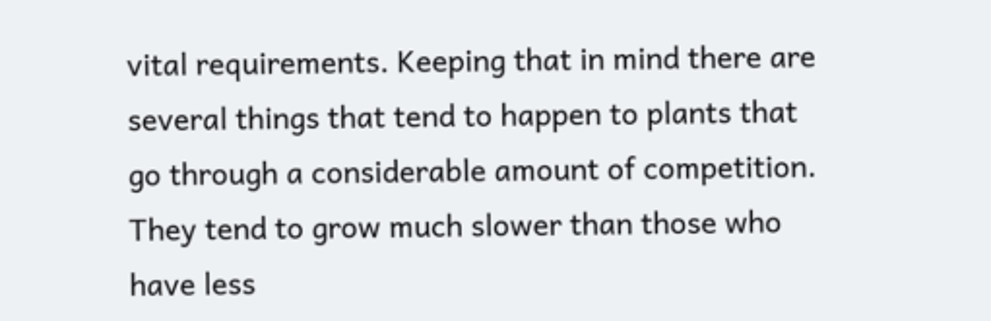vital requirements. Keeping that in mind there are several things that tend to happen to plants that go through a considerable amount of competition. They tend to grow much slower than those who have less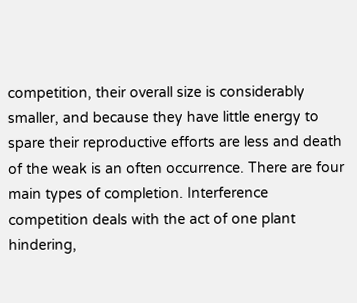competition, their overall size is considerably smaller, and because they have little energy to spare their reproductive efforts are less and death of the weak is an often occurrence. There are four main types of completion. Interference competition deals with the act of one plant hindering,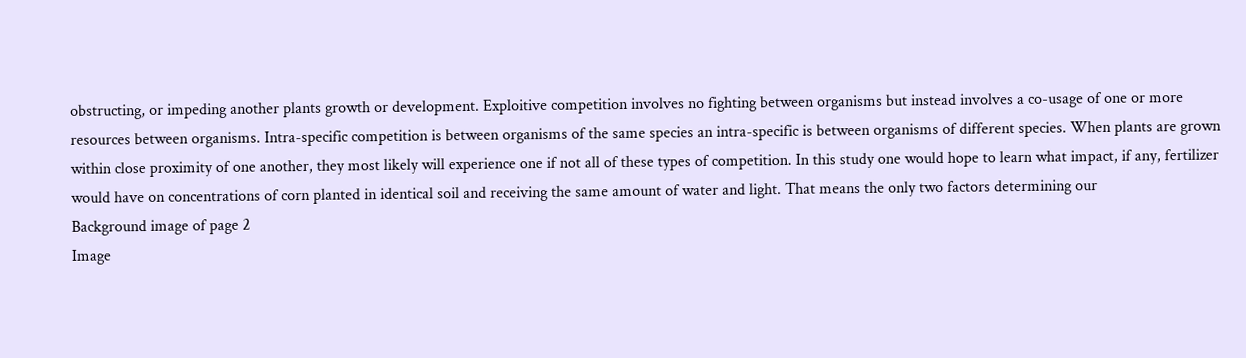obstructing, or impeding another plants growth or development. Exploitive competition involves no fighting between organisms but instead involves a co-usage of one or more resources between organisms. Intra-specific competition is between organisms of the same species an intra-specific is between organisms of different species. When plants are grown within close proximity of one another, they most likely will experience one if not all of these types of competition. In this study one would hope to learn what impact, if any, fertilizer would have on concentrations of corn planted in identical soil and receiving the same amount of water and light. That means the only two factors determining our
Background image of page 2
Image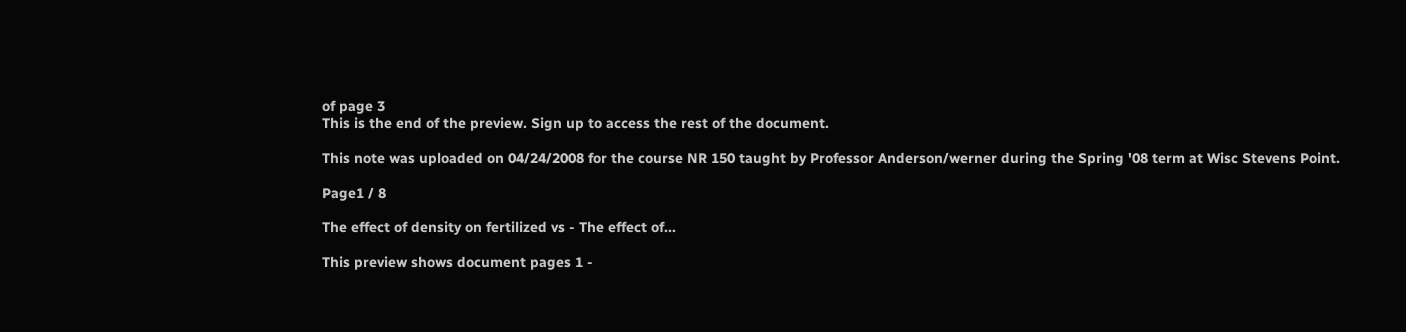of page 3
This is the end of the preview. Sign up to access the rest of the document.

This note was uploaded on 04/24/2008 for the course NR 150 taught by Professor Anderson/werner during the Spring '08 term at Wisc Stevens Point.

Page1 / 8

The effect of density on fertilized vs - The effect of...

This preview shows document pages 1 -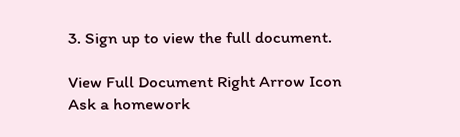3. Sign up to view the full document.

View Full Document Right Arrow Icon
Ask a homework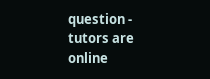question - tutors are online